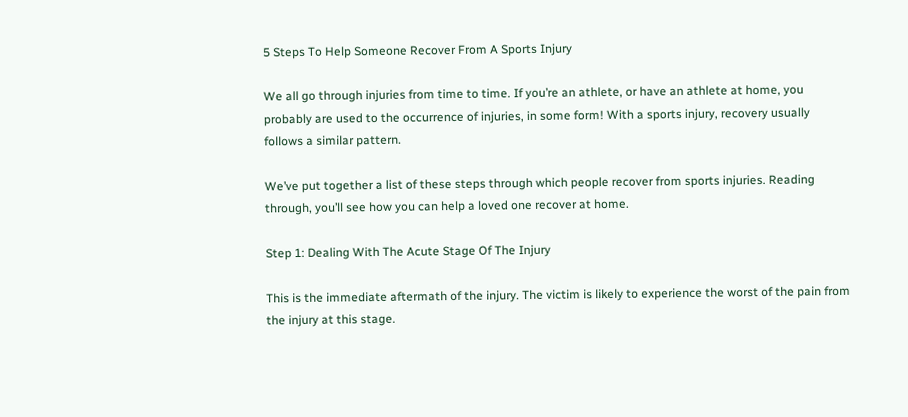5 Steps To Help Someone Recover From A Sports Injury

We all go through injuries from time to time. If you’re an athlete, or have an athlete at home, you probably are used to the occurrence of injuries, in some form! With a sports injury, recovery usually follows a similar pattern.

We’ve put together a list of these steps through which people recover from sports injuries. Reading through, you’ll see how you can help a loved one recover at home.

Step 1: Dealing With The Acute Stage Of The Injury

This is the immediate aftermath of the injury. The victim is likely to experience the worst of the pain from the injury at this stage.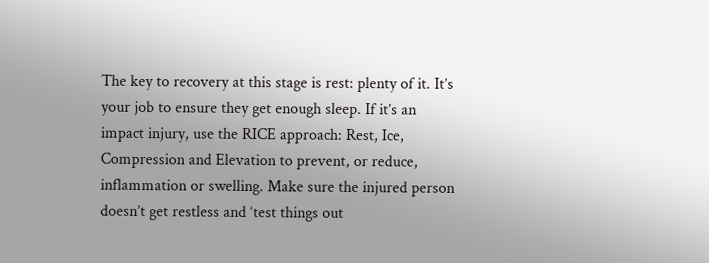The key to recovery at this stage is rest: plenty of it. It’s your job to ensure they get enough sleep. If it’s an impact injury, use the RICE approach: Rest, Ice, Compression and Elevation to prevent, or reduce, inflammation or swelling. Make sure the injured person doesn’t get restless and ‘test things out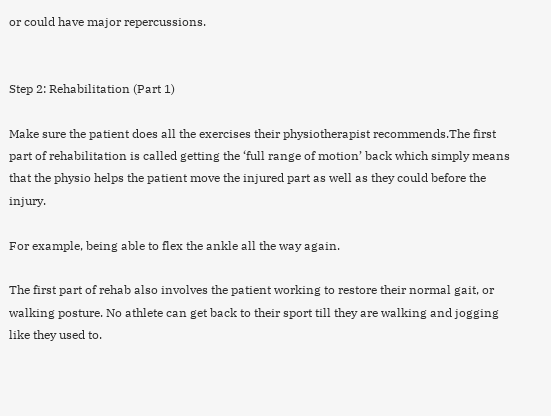or could have major repercussions.


Step 2: Rehabilitation (Part 1)

Make sure the patient does all the exercises their physiotherapist recommends.The first part of rehabilitation is called getting the ‘full range of motion’ back which simply means that the physio helps the patient move the injured part as well as they could before the injury.

For example, being able to flex the ankle all the way again.

The first part of rehab also involves the patient working to restore their normal gait, or walking posture. No athlete can get back to their sport till they are walking and jogging like they used to.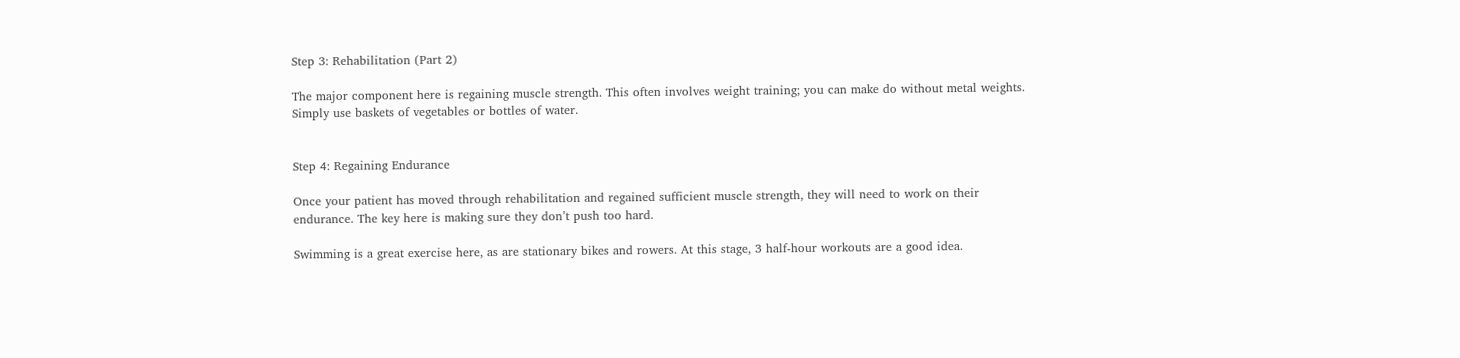Step 3: Rehabilitation (Part 2)

The major component here is regaining muscle strength. This often involves weight training; you can make do without metal weights. Simply use baskets of vegetables or bottles of water.


Step 4: Regaining Endurance

Once your patient has moved through rehabilitation and regained sufficient muscle strength, they will need to work on their endurance. The key here is making sure they don’t push too hard.

Swimming is a great exercise here, as are stationary bikes and rowers. At this stage, 3 half-hour workouts are a good idea.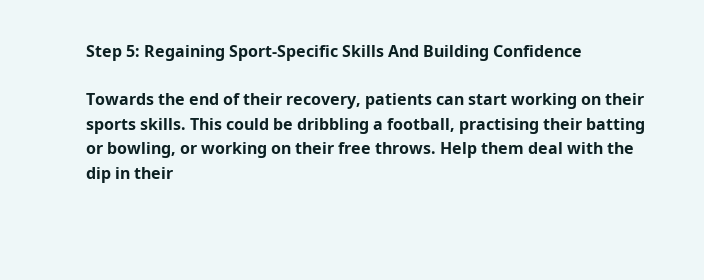Step 5: Regaining Sport-Specific Skills And Building Confidence

Towards the end of their recovery, patients can start working on their sports skills. This could be dribbling a football, practising their batting or bowling, or working on their free throws. Help them deal with the dip in their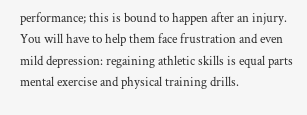performance; this is bound to happen after an injury. You will have to help them face frustration and even mild depression: regaining athletic skills is equal parts mental exercise and physical training drills.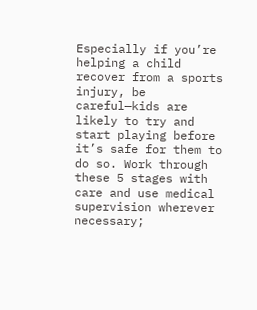Especially if you’re helping a child recover from a sports injury, be careful—kids are likely to try and start playing before it’s safe for them to do so. Work through these 5 stages with care and use medical supervision wherever necessary;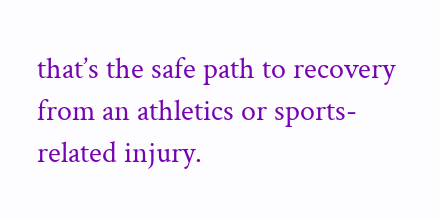that’s the safe path to recovery from an athletics or sports-related injury.